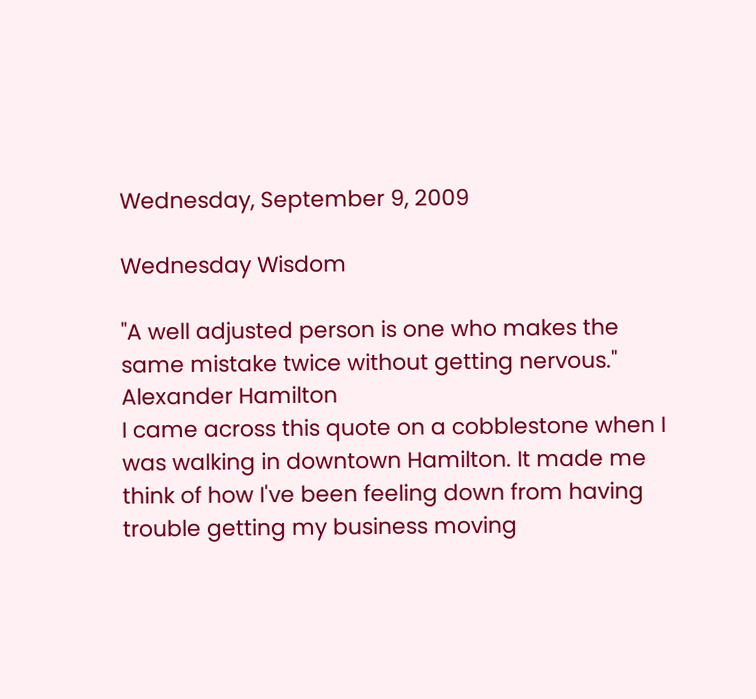Wednesday, September 9, 2009

Wednesday Wisdom

"A well adjusted person is one who makes the same mistake twice without getting nervous."
Alexander Hamilton
I came across this quote on a cobblestone when I was walking in downtown Hamilton. It made me think of how I've been feeling down from having trouble getting my business moving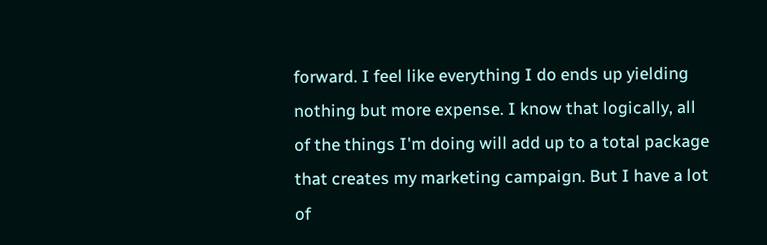forward. I feel like everything I do ends up yielding nothing but more expense. I know that logically, all of the things I'm doing will add up to a total package that creates my marketing campaign. But I have a lot of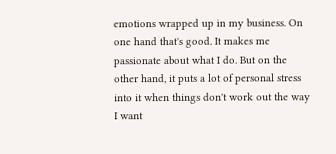emotions wrapped up in my business. On one hand that's good. It makes me passionate about what I do. But on the other hand, it puts a lot of personal stress into it when things don't work out the way I want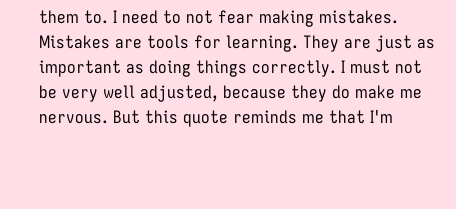them to. I need to not fear making mistakes. Mistakes are tools for learning. They are just as important as doing things correctly. I must not be very well adjusted, because they do make me nervous. But this quote reminds me that I'm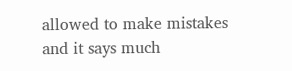allowed to make mistakes and it says much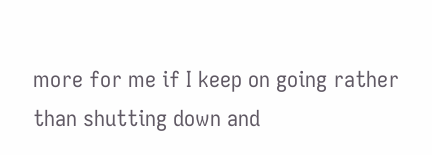more for me if I keep on going rather than shutting down and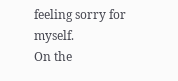feeling sorry for myself.
On the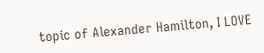topic of Alexander Hamilton, I LOVE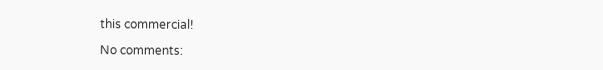this commercial!

No comments: